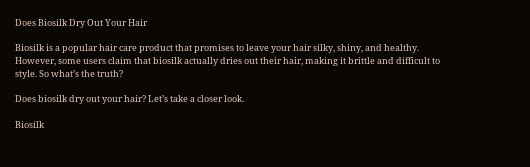Does Biosilk Dry Out Your Hair

Biosilk is a popular hair care product that promises to leave your hair silky, shiny, and healthy. However, some users claim that biosilk actually dries out their hair, making it brittle and difficult to style. So what’s the truth?

Does biosilk dry out your hair? Let’s take a closer look.

Biosilk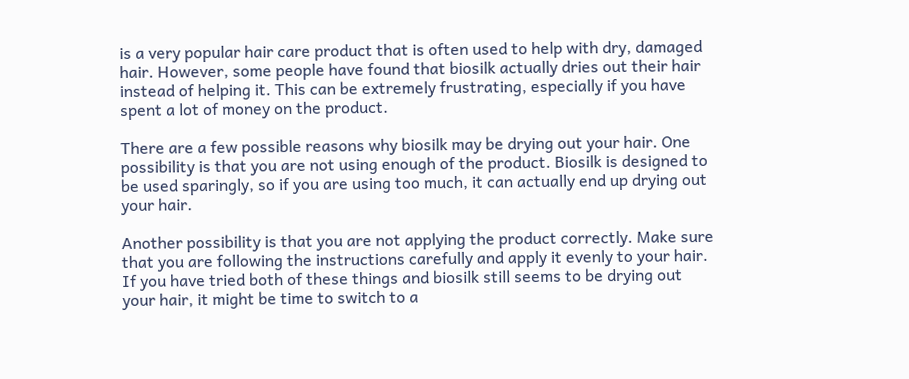is a very popular hair care product that is often used to help with dry, damaged hair. However, some people have found that biosilk actually dries out their hair instead of helping it. This can be extremely frustrating, especially if you have spent a lot of money on the product.

There are a few possible reasons why biosilk may be drying out your hair. One possibility is that you are not using enough of the product. Biosilk is designed to be used sparingly, so if you are using too much, it can actually end up drying out your hair.

Another possibility is that you are not applying the product correctly. Make sure that you are following the instructions carefully and apply it evenly to your hair. If you have tried both of these things and biosilk still seems to be drying out your hair, it might be time to switch to a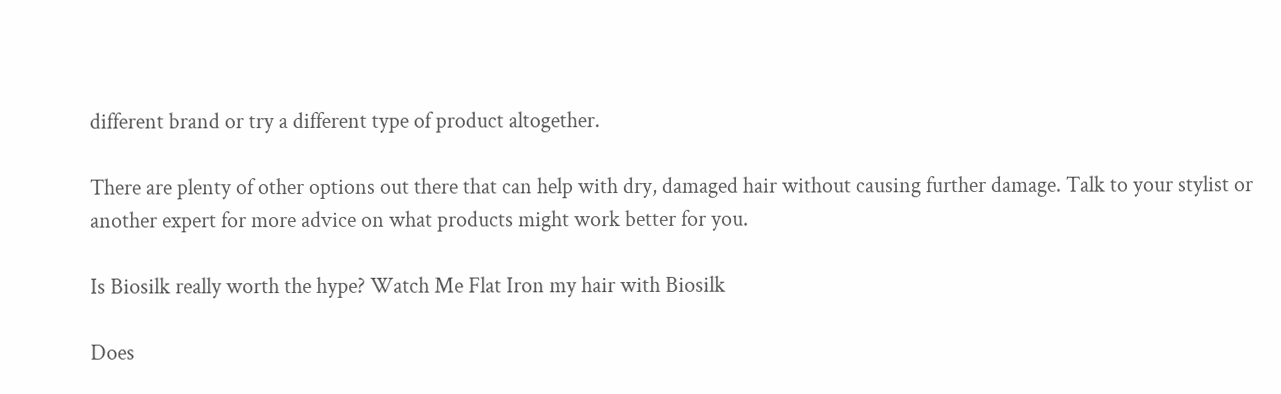different brand or try a different type of product altogether.

There are plenty of other options out there that can help with dry, damaged hair without causing further damage. Talk to your stylist or another expert for more advice on what products might work better for you.

Is Biosilk really worth the hype? Watch Me Flat Iron my hair with Biosilk

Does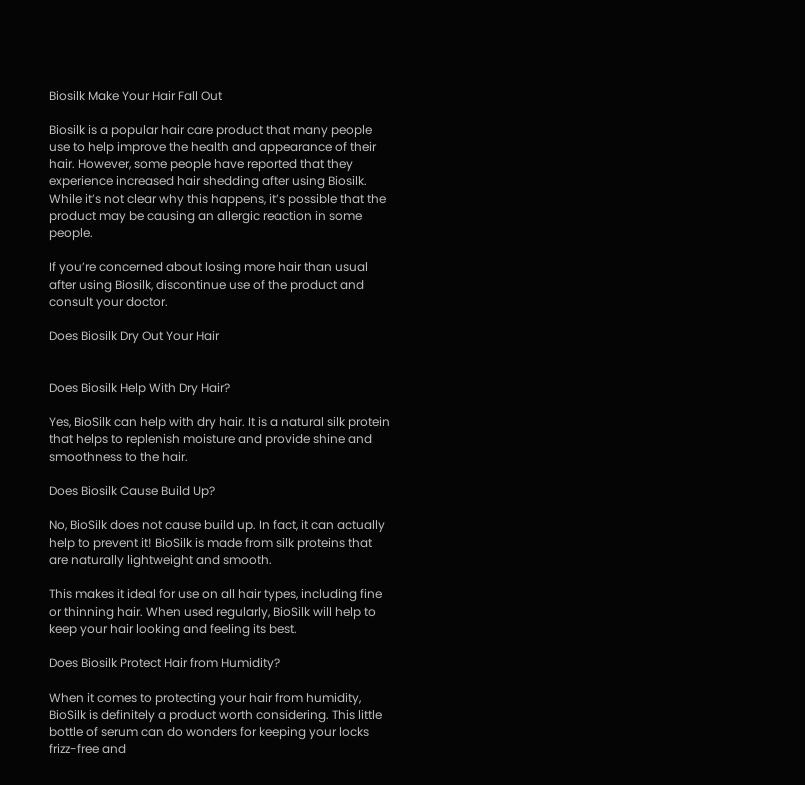Biosilk Make Your Hair Fall Out

Biosilk is a popular hair care product that many people use to help improve the health and appearance of their hair. However, some people have reported that they experience increased hair shedding after using Biosilk. While it’s not clear why this happens, it’s possible that the product may be causing an allergic reaction in some people.

If you’re concerned about losing more hair than usual after using Biosilk, discontinue use of the product and consult your doctor.

Does Biosilk Dry Out Your Hair


Does Biosilk Help With Dry Hair?

Yes, BioSilk can help with dry hair. It is a natural silk protein that helps to replenish moisture and provide shine and smoothness to the hair.

Does Biosilk Cause Build Up?

No, BioSilk does not cause build up. In fact, it can actually help to prevent it! BioSilk is made from silk proteins that are naturally lightweight and smooth.

This makes it ideal for use on all hair types, including fine or thinning hair. When used regularly, BioSilk will help to keep your hair looking and feeling its best.

Does Biosilk Protect Hair from Humidity?

When it comes to protecting your hair from humidity, BioSilk is definitely a product worth considering. This little bottle of serum can do wonders for keeping your locks frizz-free and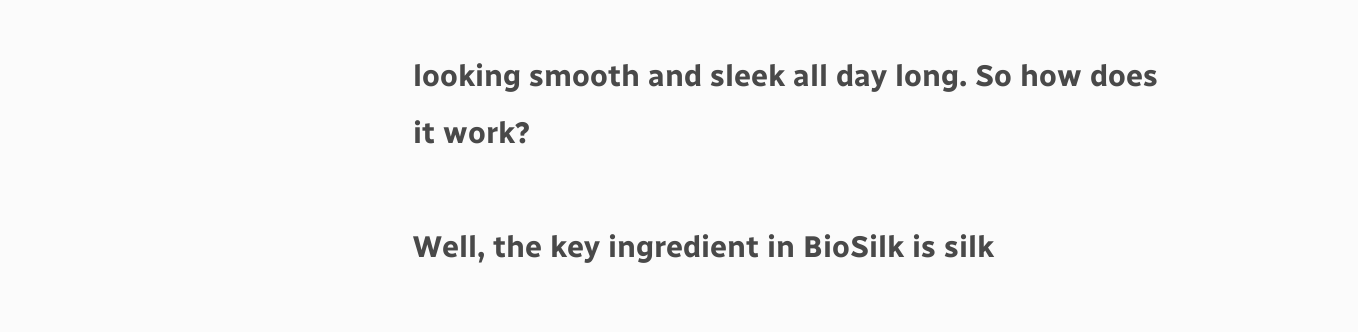looking smooth and sleek all day long. So how does it work?

Well, the key ingredient in BioSilk is silk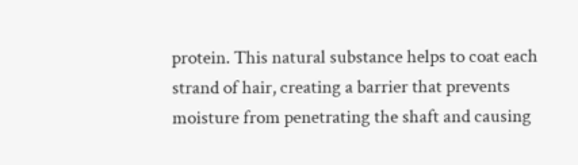protein. This natural substance helps to coat each strand of hair, creating a barrier that prevents moisture from penetrating the shaft and causing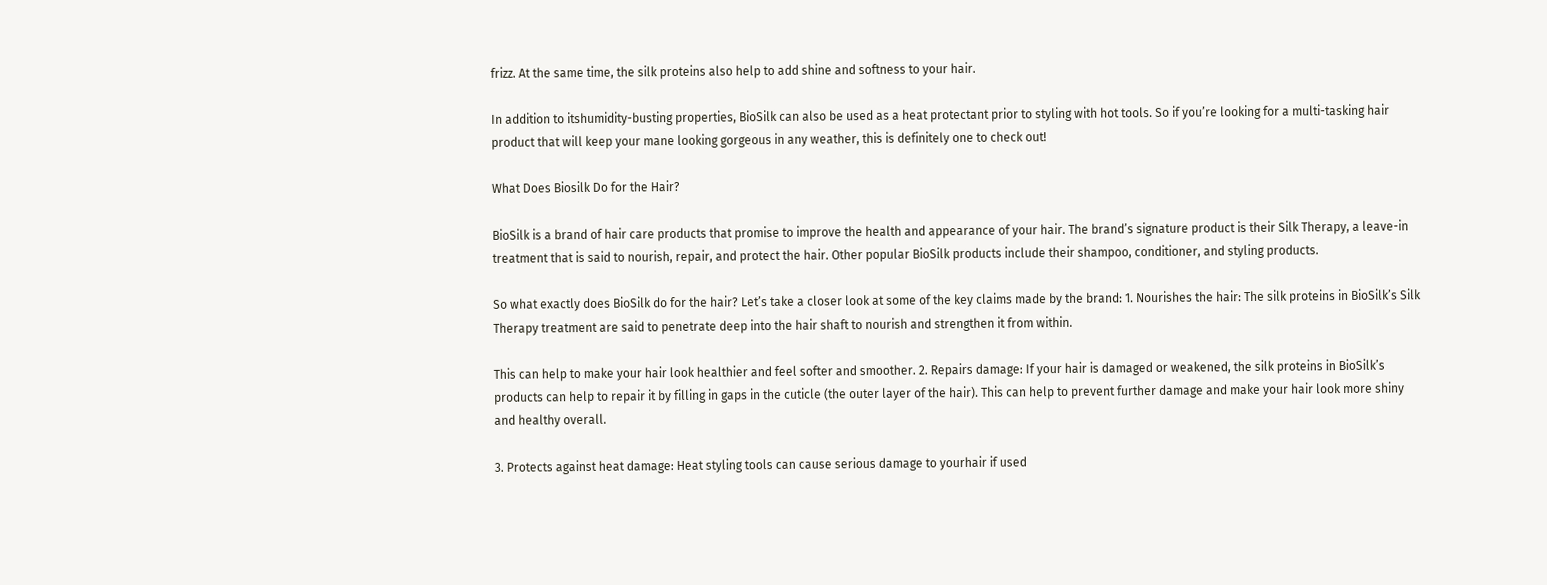frizz. At the same time, the silk proteins also help to add shine and softness to your hair.

In addition to itshumidity-busting properties, BioSilk can also be used as a heat protectant prior to styling with hot tools. So if you’re looking for a multi-tasking hair product that will keep your mane looking gorgeous in any weather, this is definitely one to check out!

What Does Biosilk Do for the Hair?

BioSilk is a brand of hair care products that promise to improve the health and appearance of your hair. The brand’s signature product is their Silk Therapy, a leave-in treatment that is said to nourish, repair, and protect the hair. Other popular BioSilk products include their shampoo, conditioner, and styling products.

So what exactly does BioSilk do for the hair? Let’s take a closer look at some of the key claims made by the brand: 1. Nourishes the hair: The silk proteins in BioSilk’s Silk Therapy treatment are said to penetrate deep into the hair shaft to nourish and strengthen it from within.

This can help to make your hair look healthier and feel softer and smoother. 2. Repairs damage: If your hair is damaged or weakened, the silk proteins in BioSilk’s products can help to repair it by filling in gaps in the cuticle (the outer layer of the hair). This can help to prevent further damage and make your hair look more shiny and healthy overall.

3. Protects against heat damage: Heat styling tools can cause serious damage to yourhair if used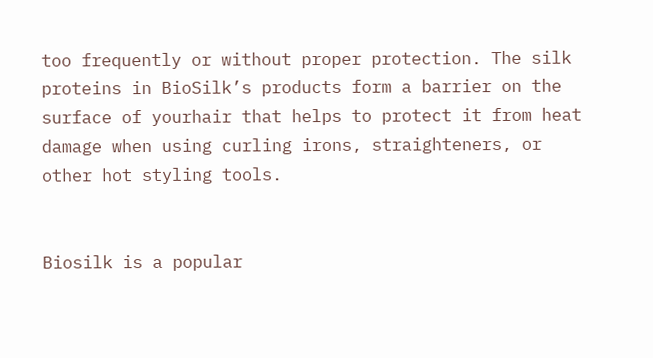too frequently or without proper protection. The silk proteins in BioSilk’s products form a barrier on the surface of yourhair that helps to protect it from heat damage when using curling irons, straighteners, or other hot styling tools.


Biosilk is a popular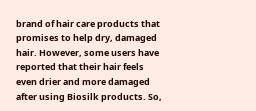brand of hair care products that promises to help dry, damaged hair. However, some users have reported that their hair feels even drier and more damaged after using Biosilk products. So,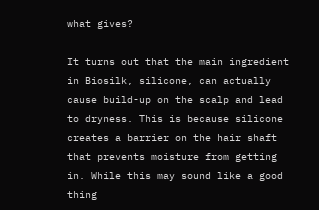what gives?

It turns out that the main ingredient in Biosilk, silicone, can actually cause build-up on the scalp and lead to dryness. This is because silicone creates a barrier on the hair shaft that prevents moisture from getting in. While this may sound like a good thing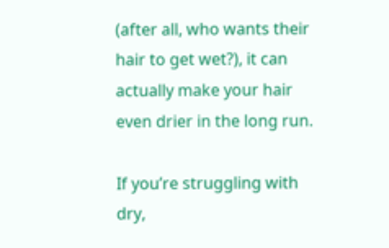(after all, who wants their hair to get wet?), it can actually make your hair even drier in the long run.

If you’re struggling with dry,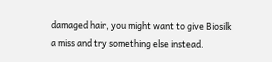damaged hair, you might want to give Biosilk a miss and try something else instead.